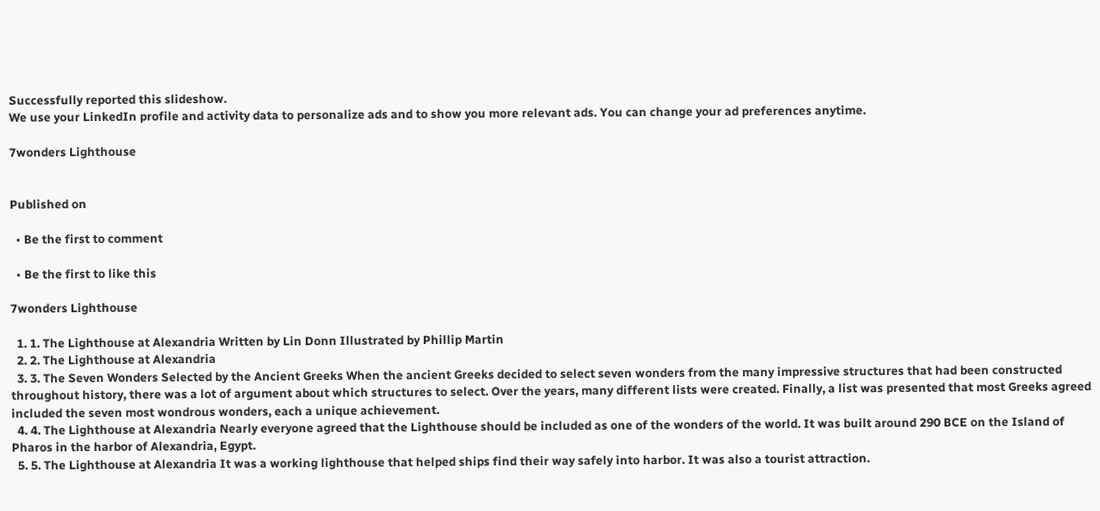Successfully reported this slideshow.
We use your LinkedIn profile and activity data to personalize ads and to show you more relevant ads. You can change your ad preferences anytime.

7wonders Lighthouse


Published on

  • Be the first to comment

  • Be the first to like this

7wonders Lighthouse

  1. 1. The Lighthouse at Alexandria Written by Lin Donn Illustrated by Phillip Martin
  2. 2. The Lighthouse at Alexandria
  3. 3. The Seven Wonders Selected by the Ancient Greeks When the ancient Greeks decided to select seven wonders from the many impressive structures that had been constructed throughout history, there was a lot of argument about which structures to select. Over the years, many different lists were created. Finally, a list was presented that most Greeks agreed included the seven most wondrous wonders, each a unique achievement.
  4. 4. The Lighthouse at Alexandria Nearly everyone agreed that the Lighthouse should be included as one of the wonders of the world. It was built around 290 BCE on the Island of Pharos in the harbor of Alexandria, Egypt.
  5. 5. The Lighthouse at Alexandria It was a working lighthouse that helped ships find their way safely into harbor. It was also a tourist attraction.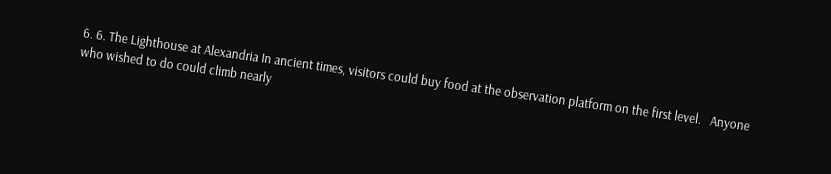6. 6. The Lighthouse at Alexandria In ancient times, visitors could buy food at the observation platform on the first level.   Anyone who wished to do could climb nearly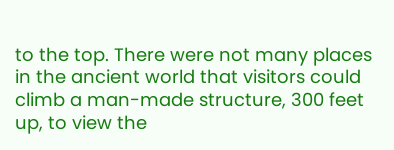to the top. There were not many places in the ancient world that visitors could climb a man-made structure, 300 feet up, to view the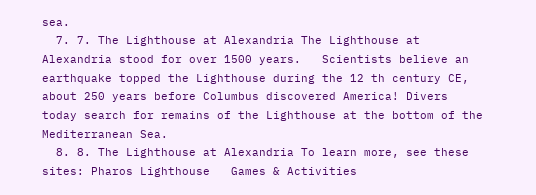sea.
  7. 7. The Lighthouse at Alexandria The Lighthouse at Alexandria stood for over 1500 years.   Scientists believe an earthquake topped the Lighthouse during the 12 th century CE, about 250 years before Columbus discovered America! Divers today search for remains of the Lighthouse at the bottom of the Mediterranean Sea.
  8. 8. The Lighthouse at Alexandria To learn more, see these sites: Pharos Lighthouse   Games & Activities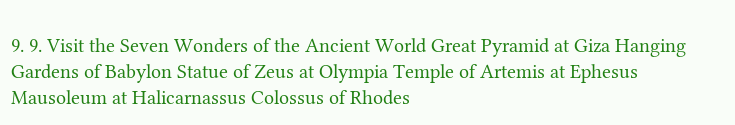9. 9. Visit the Seven Wonders of the Ancient World Great Pyramid at Giza Hanging Gardens of Babylon Statue of Zeus at Olympia Temple of Artemis at Ephesus Mausoleum at Halicarnassus Colossus of Rhodes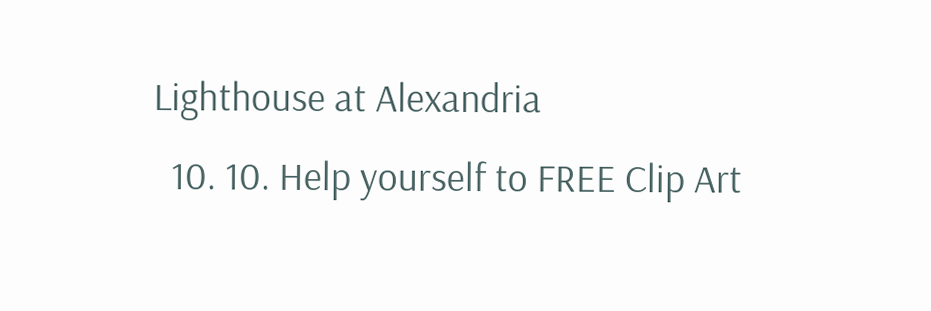Lighthouse at Alexandria
  10. 10. Help yourself to FREE Clip Art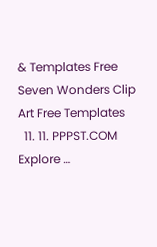& Templates Free Seven Wonders Clip Art Free Templates
  11. 11. PPPST.COM Explore …